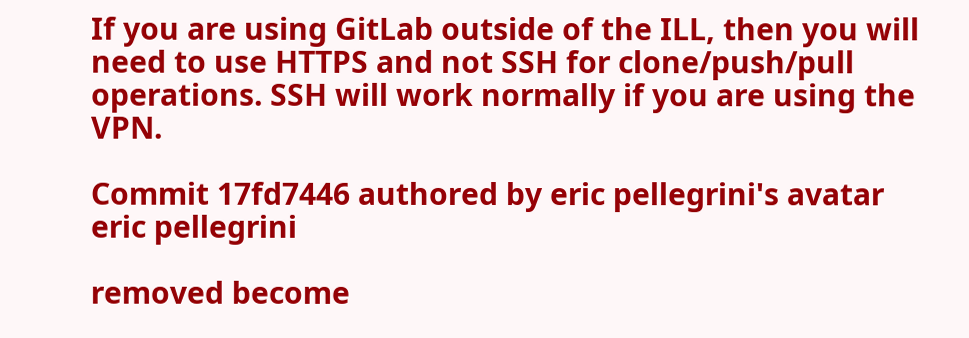If you are using GitLab outside of the ILL, then you will need to use HTTPS and not SSH for clone/push/pull operations. SSH will work normally if you are using the VPN.

Commit 17fd7446 authored by eric pellegrini's avatar eric pellegrini

removed become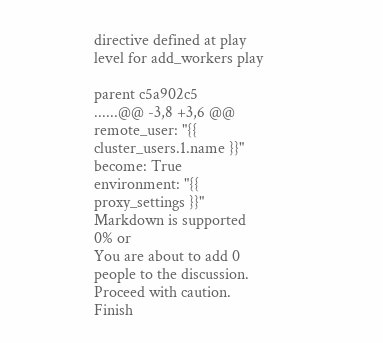directive defined at play level for add_workers play

parent c5a902c5
......@@ -3,8 +3,6 @@
remote_user: "{{ cluster_users.1.name }}"
become: True
environment: "{{ proxy_settings }}"
Markdown is supported
0% or
You are about to add 0 people to the discussion. Proceed with caution.
Finish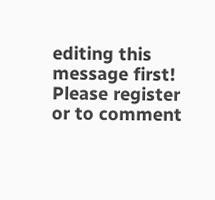editing this message first!
Please register or to comment